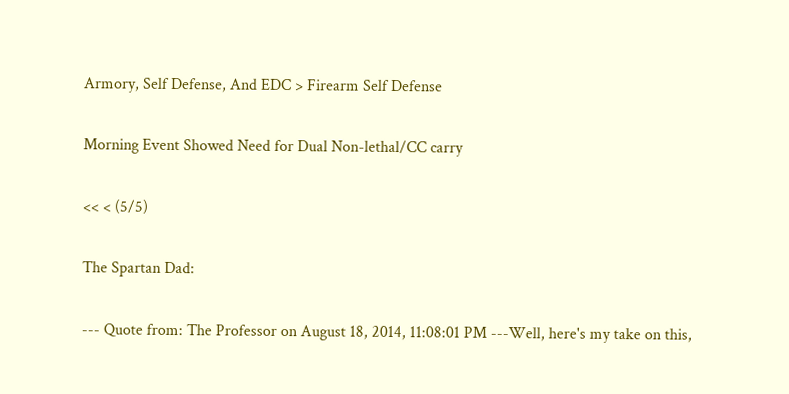Armory, Self Defense, And EDC > Firearm Self Defense

Morning Event Showed Need for Dual Non-lethal/CC carry

<< < (5/5)

The Spartan Dad:

--- Quote from: The Professor on August 18, 2014, 11:08:01 PM ---Well, here's my take on this,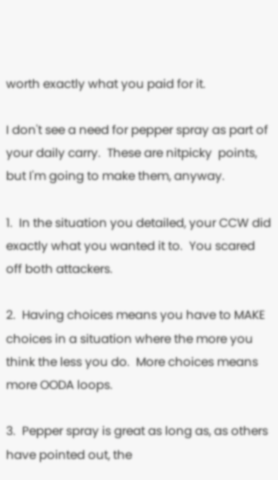worth exactly what you paid for it.

I don't see a need for pepper spray as part of your daily carry.  These are nitpicky  points, but I'm going to make them, anyway.

1.  In the situation you detailed, your CCW did exactly what you wanted it to.  You scared off both attackers.

2.  Having choices means you have to MAKE choices in a situation where the more you think the less you do.  More choices means more OODA loops.

3.  Pepper spray is great as long as, as others have pointed out, the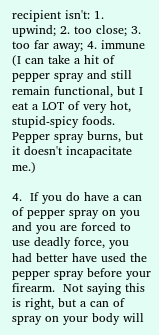recipient isn't: 1. upwind; 2. too close; 3. too far away; 4. immune (I can take a hit of pepper spray and still remain functional, but I eat a LOT of very hot, stupid-spicy foods.  Pepper spray burns, but it doesn't incapacitate me.)

4.  If you do have a can of pepper spray on you and you are forced to use deadly force, you had better have used the pepper spray before your firearm.  Not saying this is right, but a can of spray on your body will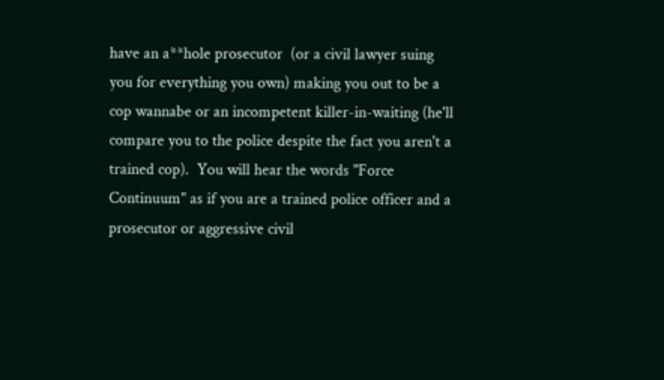have an a**hole prosecutor  (or a civil lawyer suing you for everything you own) making you out to be a cop wannabe or an incompetent killer-in-waiting (he'll compare you to the police despite the fact you aren't a trained cop).  You will hear the words "Force Continuum" as if you are a trained police officer and a prosecutor or aggressive civil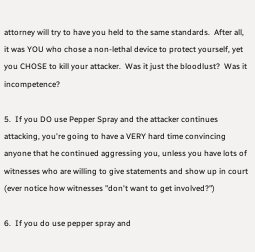attorney will try to have you held to the same standards.  After all, it was YOU who chose a non-lethal device to protect yourself, yet you CHOSE to kill your attacker.  Was it just the bloodlust?  Was it incompetence?

5.  If you DO use Pepper Spray and the attacker continues attacking, you're going to have a VERY hard time convincing anyone that he continued aggressing you, unless you have lots of witnesses who are willing to give statements and show up in court (ever notice how witnesses "don't want to get involved?")

6.  If you do use pepper spray and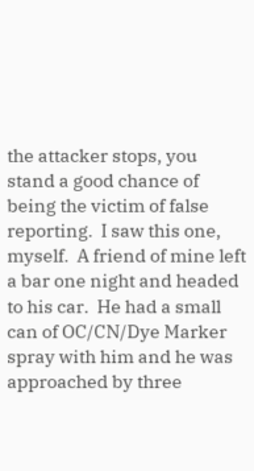the attacker stops, you stand a good chance of being the victim of false reporting.  I saw this one, myself.  A friend of mine left a bar one night and headed to his car.  He had a small can of OC/CN/Dye Marker spray with him and he was approached by three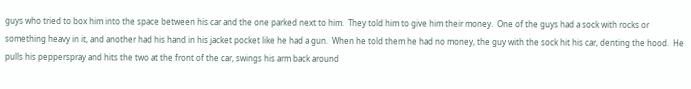guys who tried to box him into the space between his car and the one parked next to him.  They told him to give him their money.  One of the guys had a sock with rocks or something heavy in it, and another had his hand in his jacket pocket like he had a gun.  When he told them he had no money, the guy with the sock hit his car, denting the hood.  He pulls his pepperspray and hits the two at the front of the car, swings his arm back around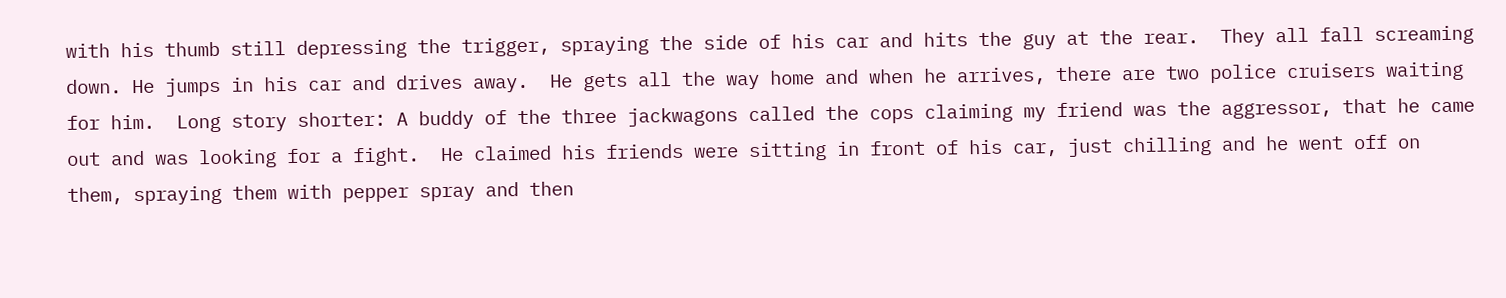with his thumb still depressing the trigger, spraying the side of his car and hits the guy at the rear.  They all fall screaming down. He jumps in his car and drives away.  He gets all the way home and when he arrives, there are two police cruisers waiting for him.  Long story shorter: A buddy of the three jackwagons called the cops claiming my friend was the aggressor, that he came out and was looking for a fight.  He claimed his friends were sitting in front of his car, just chilling and he went off on them, spraying them with pepper spray and then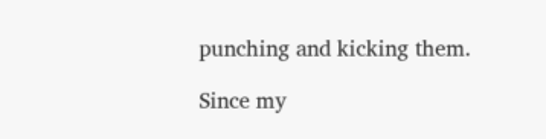punching and kicking them.

Since my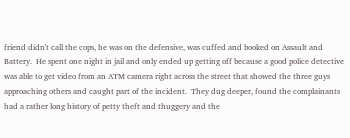friend didn't call the cops, he was on the defensive, was cuffed and booked on Assault and Battery.  He spent one night in jail and only ended up getting off because a good police detective was able to get video from an ATM camera right across the street that showed the three guys approaching others and caught part of the incident.  They dug deeper, found the complainants had a rather long history of petty theft and thuggery and the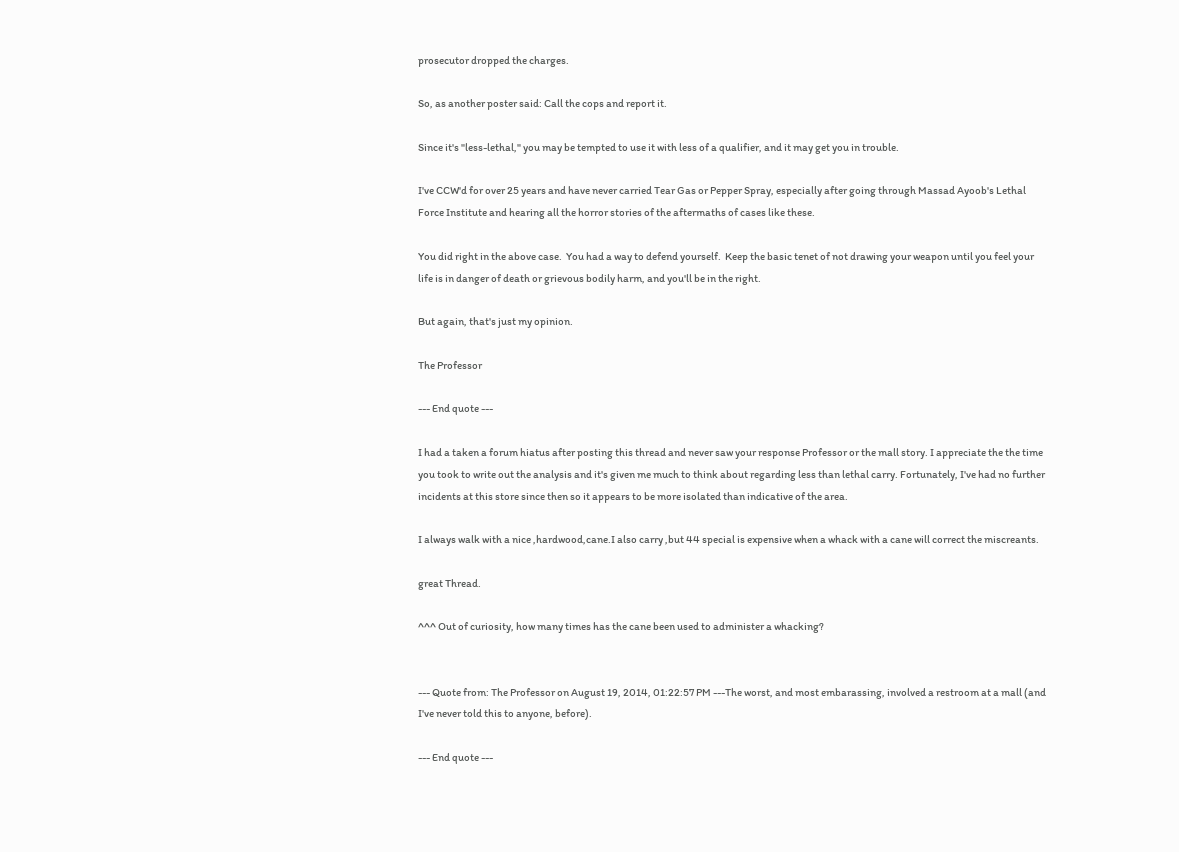prosecutor dropped the charges.

So, as another poster said: Call the cops and report it.

Since it's "less-lethal," you may be tempted to use it with less of a qualifier, and it may get you in trouble.

I've CCW'd for over 25 years and have never carried Tear Gas or Pepper Spray, especially after going through Massad Ayoob's Lethal Force Institute and hearing all the horror stories of the aftermaths of cases like these.

You did right in the above case.  You had a way to defend yourself.  Keep the basic tenet of not drawing your weapon until you feel your life is in danger of death or grievous bodily harm, and you'll be in the right.

But again, that's just my opinion.

The Professor

--- End quote ---

I had a taken a forum hiatus after posting this thread and never saw your response Professor or the mall story. I appreciate the the time you took to write out the analysis and it's given me much to think about regarding less than lethal carry. Fortunately, I've had no further incidents at this store since then so it appears to be more isolated than indicative of the area.

I always walk with a nice ,hardwood,cane.I also carry ,but 44 special is expensive when a whack with a cane will correct the miscreants.

great Thread.

^^^ Out of curiosity, how many times has the cane been used to administer a whacking?


--- Quote from: The Professor on August 19, 2014, 01:22:57 PM ---The worst, and most embarassing, involved a restroom at a mall (and I've never told this to anyone, before).

--- End quote ---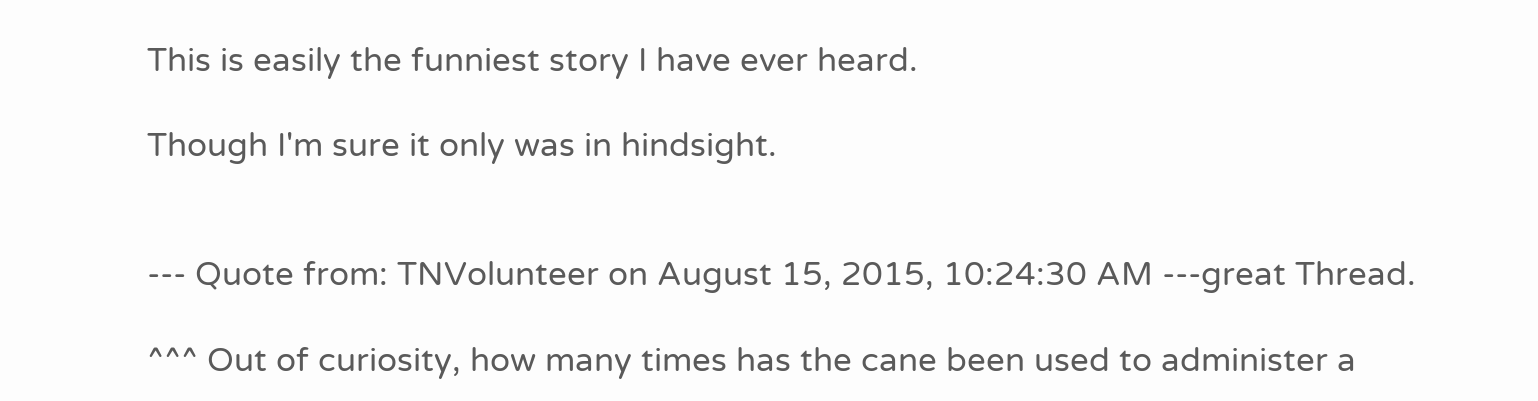This is easily the funniest story I have ever heard.

Though I'm sure it only was in hindsight.


--- Quote from: TNVolunteer on August 15, 2015, 10:24:30 AM ---great Thread.

^^^ Out of curiosity, how many times has the cane been used to administer a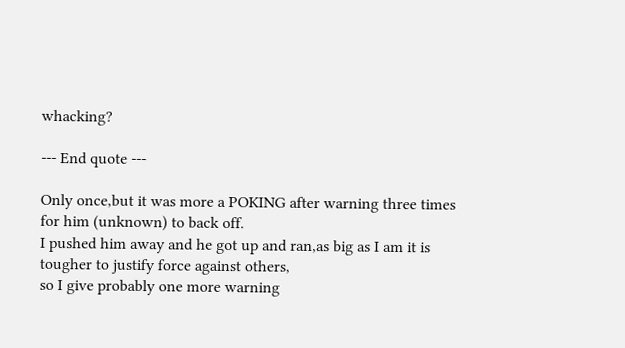whacking?

--- End quote ---

Only once,but it was more a POKING after warning three times for him (unknown) to back off.
I pushed him away and he got up and ran,as big as I am it is tougher to justify force against others,
so I give probably one more warning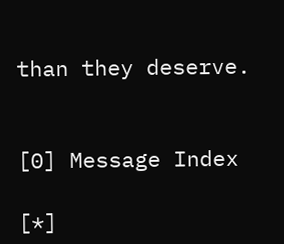than they deserve.


[0] Message Index

[*]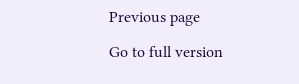Previous page

Go to full version